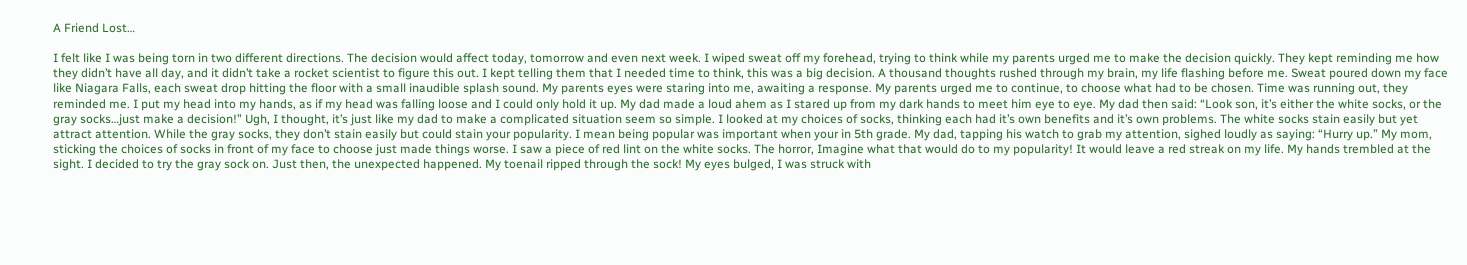A Friend Lost…

I felt like I was being torn in two different directions. The decision would affect today, tomorrow and even next week. I wiped sweat off my forehead, trying to think while my parents urged me to make the decision quickly. They kept reminding me how they didn’t have all day, and it didn’t take a rocket scientist to figure this out. I kept telling them that I needed time to think, this was a big decision. A thousand thoughts rushed through my brain, my life flashing before me. Sweat poured down my face like Niagara Falls, each sweat drop hitting the floor with a small inaudible splash sound. My parents eyes were staring into me, awaiting a response. My parents urged me to continue, to choose what had to be chosen. Time was running out, they reminded me. I put my head into my hands, as if my head was falling loose and I could only hold it up. My dad made a loud ahem as I stared up from my dark hands to meet him eye to eye. My dad then said: “Look son, it’s either the white socks, or the gray socks…just make a decision!” Ugh, I thought, it’s just like my dad to make a complicated situation seem so simple. I looked at my choices of socks, thinking each had it’s own benefits and it’s own problems. The white socks stain easily but yet attract attention. While the gray socks, they don’t stain easily but could stain your popularity. I mean being popular was important when your in 5th grade. My dad, tapping his watch to grab my attention, sighed loudly as saying: “Hurry up.” My mom, sticking the choices of socks in front of my face to choose just made things worse. I saw a piece of red lint on the white socks. The horror, Imagine what that would do to my popularity! It would leave a red streak on my life. My hands trembled at the sight. I decided to try the gray sock on. Just then, the unexpected happened. My toenail ripped through the sock! My eyes bulged, I was struck with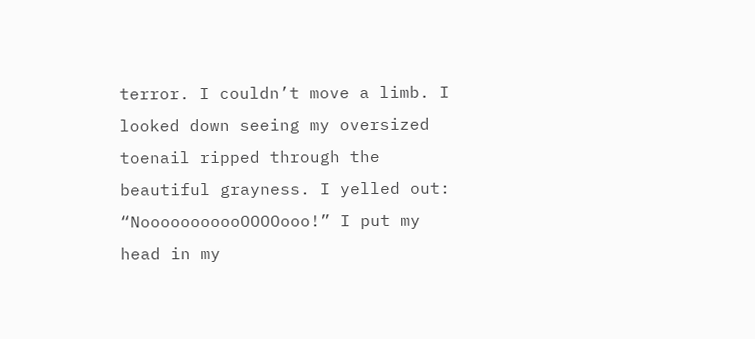terror. I couldn’t move a limb. I looked down seeing my oversized toenail ripped through the beautiful grayness. I yelled out: “NooooooooooOOOOooo!” I put my head in my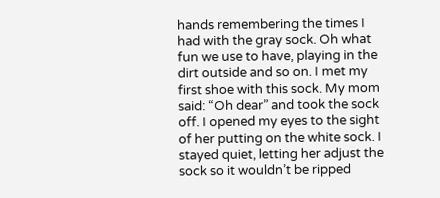hands remembering the times I had with the gray sock. Oh what fun we use to have, playing in the dirt outside and so on. I met my first shoe with this sock. My mom said: “Oh dear” and took the sock off. I opened my eyes to the sight of her putting on the white sock. I stayed quiet, letting her adjust the sock so it wouldn’t be ripped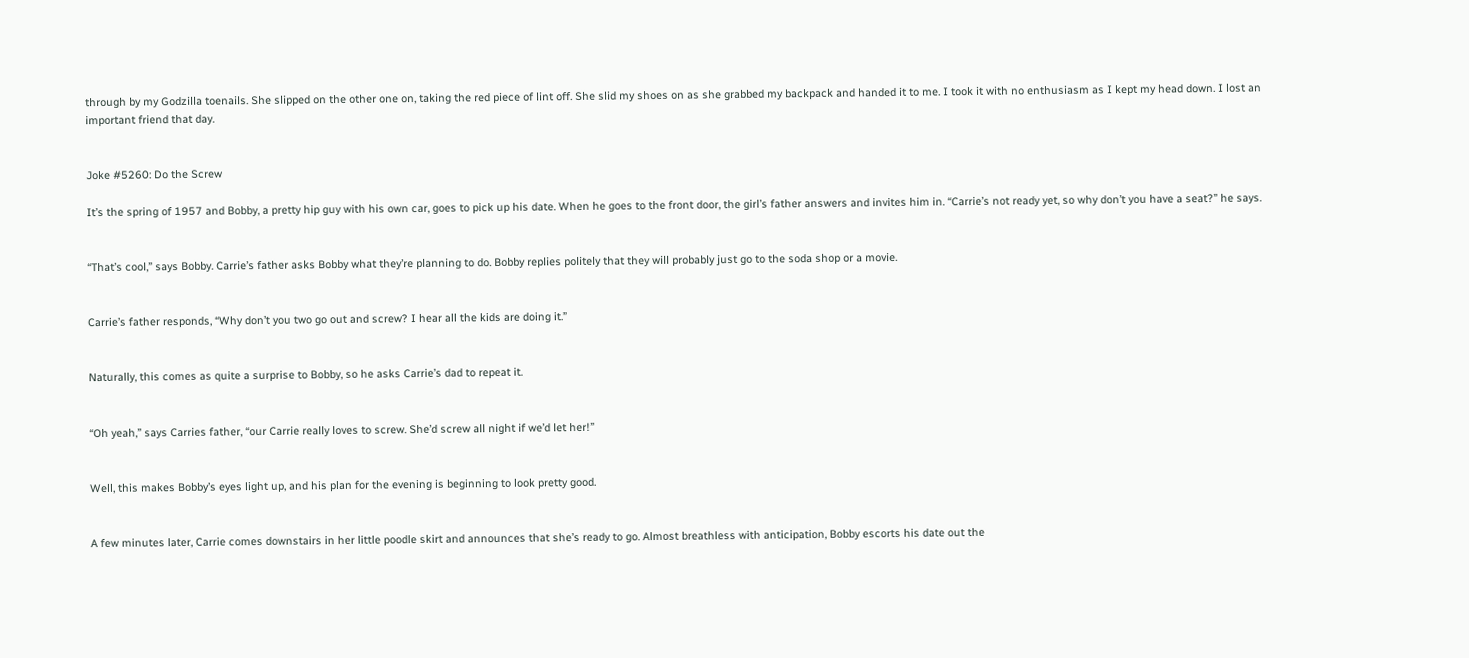through by my Godzilla toenails. She slipped on the other one on, taking the red piece of lint off. She slid my shoes on as she grabbed my backpack and handed it to me. I took it with no enthusiasm as I kept my head down. I lost an important friend that day.


Joke #5260: Do the Screw

It’s the spring of 1957 and Bobby, a pretty hip guy with his own car, goes to pick up his date. When he goes to the front door, the girl’s father answers and invites him in. “Carrie’s not ready yet, so why don’t you have a seat?” he says.


“That’s cool,” says Bobby. Carrie’s father asks Bobby what they’re planning to do. Bobby replies politely that they will probably just go to the soda shop or a movie.


Carrie’s father responds, “Why don’t you two go out and screw? I hear all the kids are doing it.”


Naturally, this comes as quite a surprise to Bobby, so he asks Carrie’s dad to repeat it.


“Oh yeah,” says Carries father, “our Carrie really loves to screw. She’d screw all night if we’d let her!”


Well, this makes Bobby’s eyes light up, and his plan for the evening is beginning to look pretty good.


A few minutes later, Carrie comes downstairs in her little poodle skirt and announces that she’s ready to go. Almost breathless with anticipation, Bobby escorts his date out the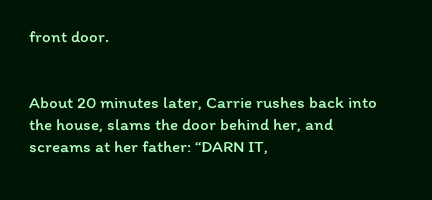front door.


About 20 minutes later, Carrie rushes back into the house, slams the door behind her, and screams at her father: “DARN IT,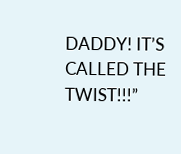DADDY! IT’S CALLED THE TWIST!!!”